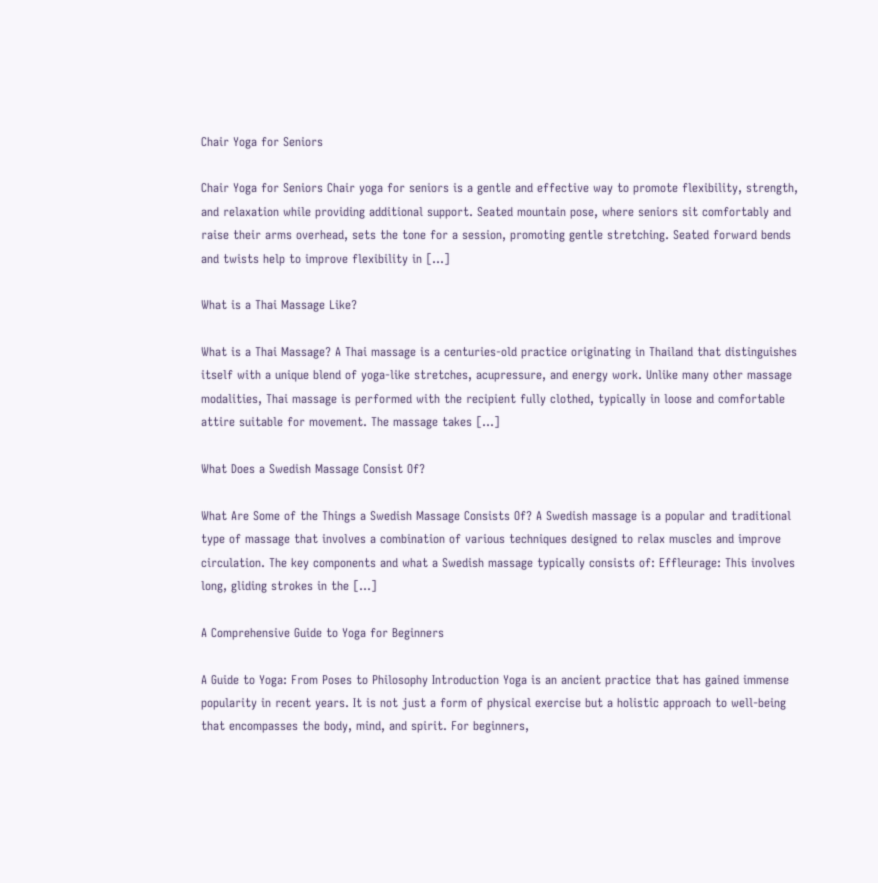Chair Yoga for Seniors

Chair Yoga for Seniors Chair yoga for seniors is a gentle and effective way to promote flexibility, strength, and relaxation while providing additional support. Seated mountain pose, where seniors sit comfortably and raise their arms overhead, sets the tone for a session, promoting gentle stretching. Seated forward bends and twists help to improve flexibility in […]

What is a Thai Massage Like?

What is a Thai Massage? A Thai massage is a centuries-old practice originating in Thailand that distinguishes itself with a unique blend of yoga-like stretches, acupressure, and energy work. Unlike many other massage modalities, Thai massage is performed with the recipient fully clothed, typically in loose and comfortable attire suitable for movement. The massage takes […]

What Does a Swedish Massage Consist Of?

What Are Some of the Things a Swedish Massage Consists Of? A Swedish massage is a popular and traditional type of massage that involves a combination of various techniques designed to relax muscles and improve circulation. The key components and what a Swedish massage typically consists of: Effleurage: This involves long, gliding strokes in the […]

A Comprehensive Guide to Yoga for Beginners

A Guide to Yoga: From Poses to Philosophy Introduction Yoga is an ancient practice that has gained immense popularity in recent years. It is not just a form of physical exercise but a holistic approach to well-being that encompasses the body, mind, and spirit. For beginners,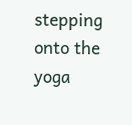stepping onto the yoga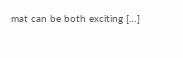mat can be both exciting […]